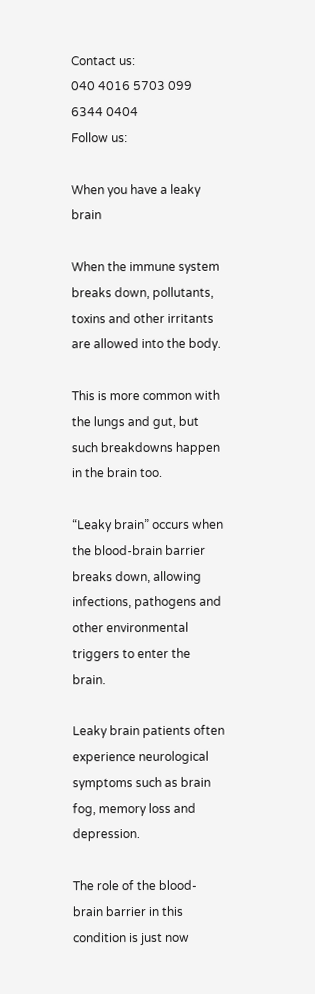Contact us:
040 4016 5703 099 6344 0404
Follow us:

When you have a leaky brain

When the immune system breaks down, pollutants, toxins and other irritants are allowed into the body.

This is more common with the lungs and gut, but such breakdowns happen in the brain too.

“Leaky brain” occurs when the blood-brain barrier breaks down, allowing infections, pathogens and other environmental triggers to enter the brain.

Leaky brain patients often experience neurological symptoms such as brain fog, memory loss and depression.

The role of the blood-brain barrier in this condition is just now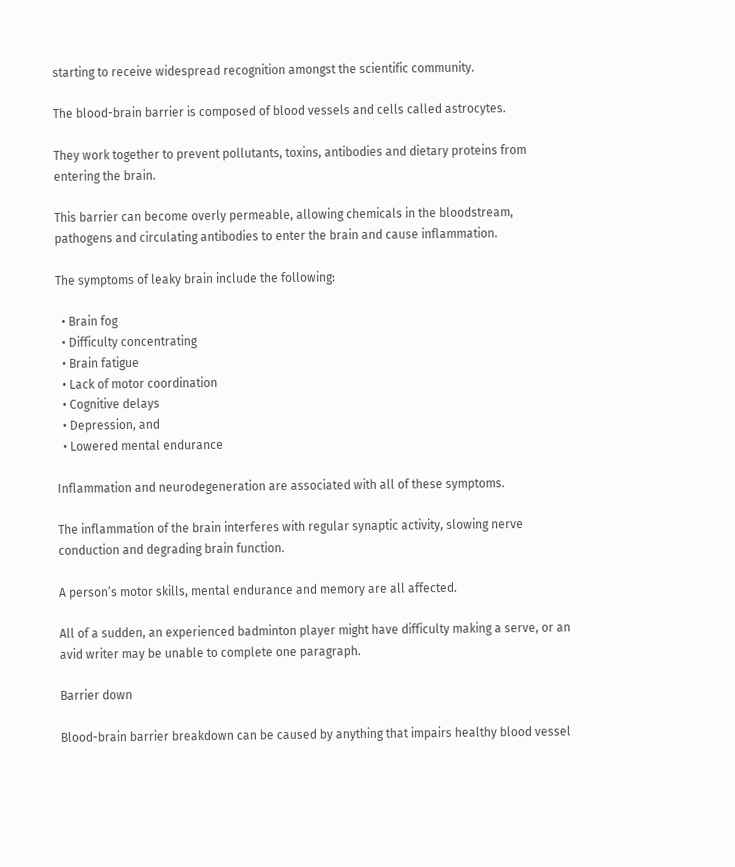starting to receive widespread recognition amongst the scientific community.

The blood-brain barrier is composed of blood vessels and cells called astrocytes.

They work together to prevent pollutants, toxins, antibodies and dietary proteins from entering the brain.

This barrier can become overly permeable, allowing chemicals in the bloodstream, pathogens and circulating antibodies to enter the brain and cause inflammation.

The symptoms of leaky brain include the following:

  • Brain fog
  • Difficulty concentrating
  • Brain fatigue
  • Lack of motor coordination
  • Cognitive delays
  • Depression, and
  • Lowered mental endurance

Inflammation and neurodegeneration are associated with all of these symptoms.

The inflammation of the brain interferes with regular synaptic activity, slowing nerve conduction and degrading brain function.

A person’s motor skills, mental endurance and memory are all affected.

All of a sudden, an experienced badminton player might have difficulty making a serve, or an avid writer may be unable to complete one paragraph.

Barrier down

Blood-brain barrier breakdown can be caused by anything that impairs healthy blood vessel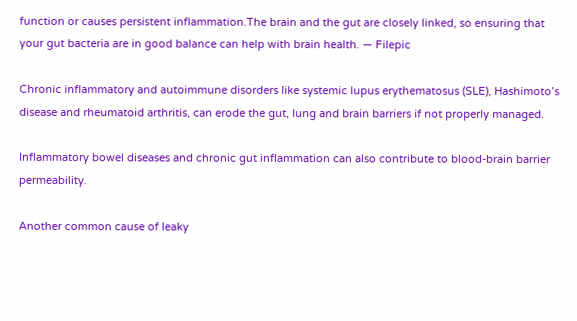function or causes persistent inflammation.The brain and the gut are closely linked, so ensuring that your gut bacteria are in good balance can help with brain health. — Filepic

Chronic inflammatory and autoimmune disorders like systemic lupus erythematosus (SLE), Hashimoto’s disease and rheumatoid arthritis, can erode the gut, lung and brain barriers if not properly managed.

Inflammatory bowel diseases and chronic gut inflammation can also contribute to blood-brain barrier permeability.

Another common cause of leaky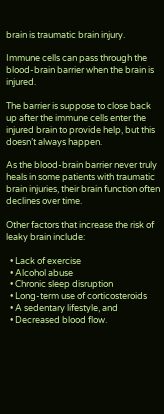brain is traumatic brain injury.

Immune cells can pass through the blood-brain barrier when the brain is injured.

The barrier is suppose to close back up after the immune cells enter the injured brain to provide help, but this doesn’t always happen.

As the blood-brain barrier never truly heals in some patients with traumatic brain injuries, their brain function often declines over time.

Other factors that increase the risk of leaky brain include:

  • Lack of exercise
  • Alcohol abuse
  • Chronic sleep disruption
  • Long-term use of corticosteroids
  • A sedentary lifestyle, and
  • Decreased blood flow.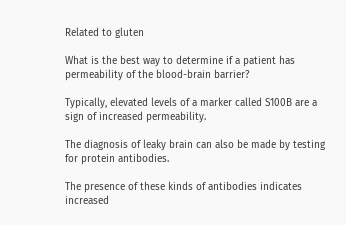Related to gluten

What is the best way to determine if a patient has permeability of the blood-brain barrier?

Typically, elevated levels of a marker called S100B are a sign of increased permeability.

The diagnosis of leaky brain can also be made by testing for protein antibodies.

The presence of these kinds of antibodies indicates increased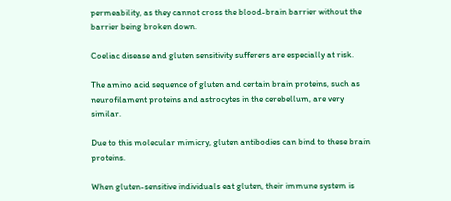permeability, as they cannot cross the blood-brain barrier without the barrier being broken down.

Coeliac disease and gluten sensitivity sufferers are especially at risk.

The amino acid sequence of gluten and certain brain proteins, such as neurofilament proteins and astrocytes in the cerebellum, are very similar.

Due to this molecular mimicry, gluten antibodies can bind to these brain proteins.

When gluten-sensitive individuals eat gluten, their immune system is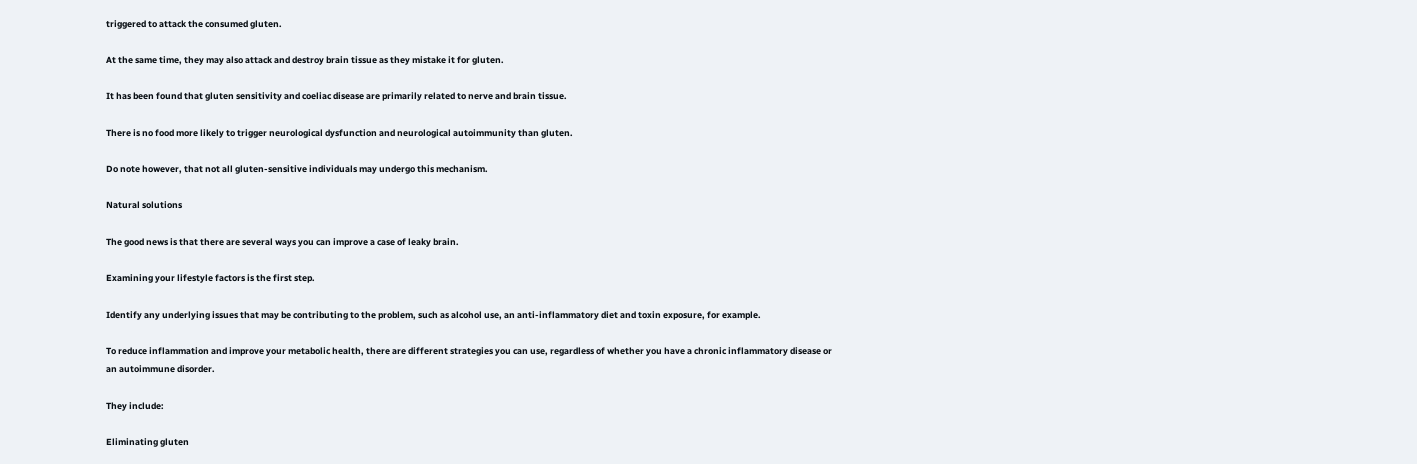triggered to attack the consumed gluten.

At the same time, they may also attack and destroy brain tissue as they mistake it for gluten.

It has been found that gluten sensitivity and coeliac disease are primarily related to nerve and brain tissue.

There is no food more likely to trigger neurological dysfunction and neurological autoimmunity than gluten.

Do note however, that not all gluten-sensitive individuals may undergo this mechanism.

Natural solutions

The good news is that there are several ways you can improve a case of leaky brain.

Examining your lifestyle factors is the first step.

Identify any underlying issues that may be contributing to the problem, such as alcohol use, an anti-inflammatory diet and toxin exposure, for example.

To reduce inflammation and improve your metabolic health, there are different strategies you can use, regardless of whether you have a chronic inflammatory disease or an autoimmune disorder.

They include:

Eliminating gluten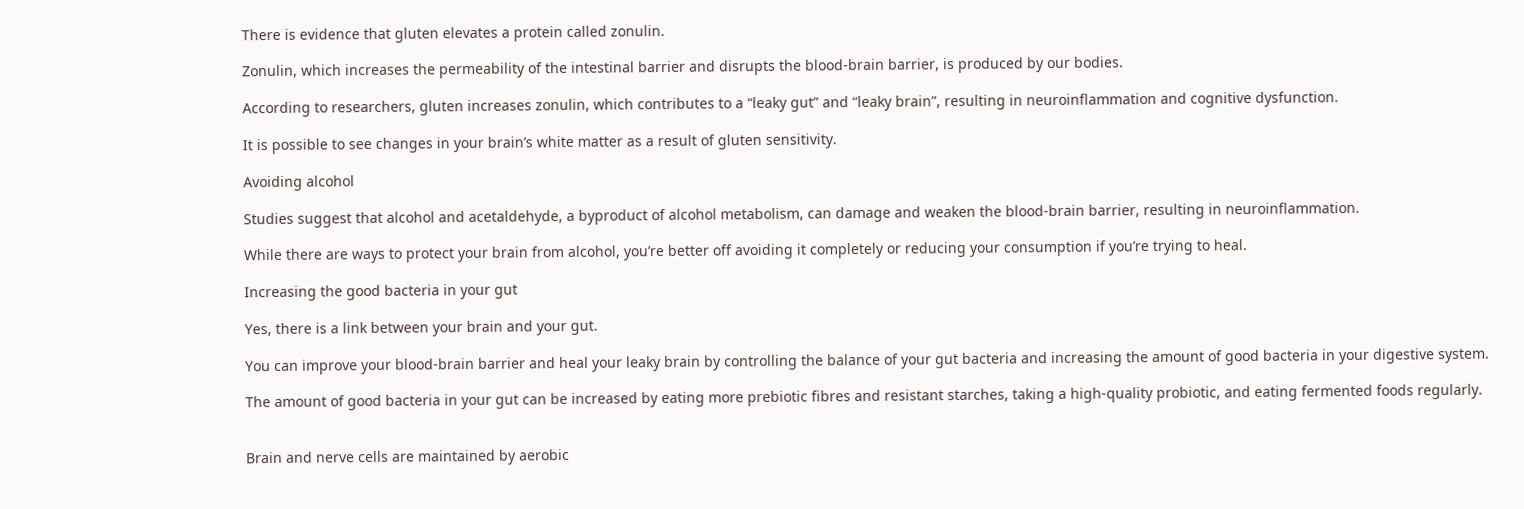There is evidence that gluten elevates a protein called zonulin.

Zonulin, which increases the permeability of the intestinal barrier and disrupts the blood-brain barrier, is produced by our bodies.

According to researchers, gluten increases zonulin, which contributes to a “leaky gut” and “leaky brain”, resulting in neuroinflammation and cognitive dysfunction.

It is possible to see changes in your brain’s white matter as a result of gluten sensitivity.

Avoiding alcohol

Studies suggest that alcohol and acetaldehyde, a byproduct of alcohol metabolism, can damage and weaken the blood-brain barrier, resulting in neuroinflammation.

While there are ways to protect your brain from alcohol, you’re better off avoiding it completely or reducing your consumption if you’re trying to heal.

Increasing the good bacteria in your gut

Yes, there is a link between your brain and your gut.

You can improve your blood-brain barrier and heal your leaky brain by controlling the balance of your gut bacteria and increasing the amount of good bacteria in your digestive system.

The amount of good bacteria in your gut can be increased by eating more prebiotic fibres and resistant starches, taking a high-quality probiotic, and eating fermented foods regularly.


Brain and nerve cells are maintained by aerobic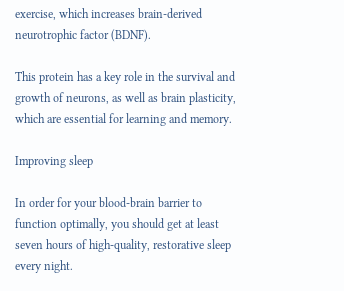exercise, which increases brain-derived neurotrophic factor (BDNF).

This protein has a key role in the survival and growth of neurons, as well as brain plasticity, which are essential for learning and memory.

Improving sleep

In order for your blood-brain barrier to function optimally, you should get at least seven hours of high-quality, restorative sleep every night.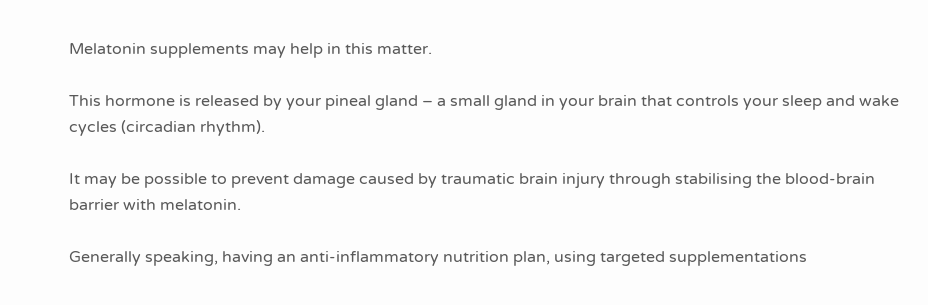Melatonin supplements may help in this matter.

This hormone is released by your pineal gland – a small gland in your brain that controls your sleep and wake cycles (circadian rhythm).

It may be possible to prevent damage caused by traumatic brain injury through stabilising the blood-brain barrier with melatonin.

Generally speaking, having an anti-inflammatory nutrition plan, using targeted supplementations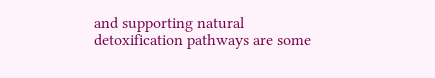and supporting natural detoxification pathways are some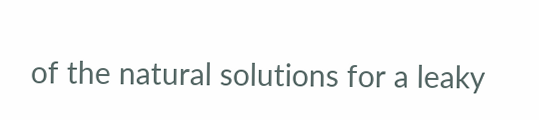of the natural solutions for a leaky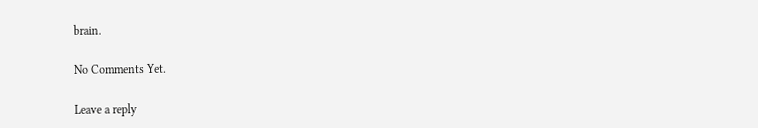brain.

No Comments Yet.

Leave a reply